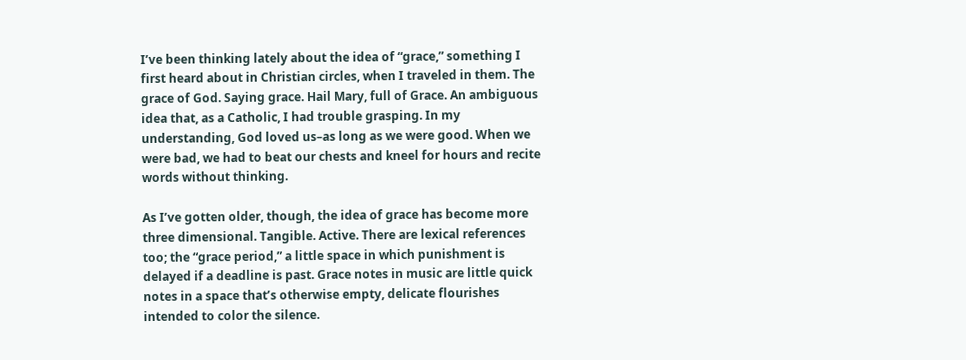I’ve been thinking lately about the idea of “grace,” something I first heard about in Christian circles, when I traveled in them. The grace of God. Saying grace. Hail Mary, full of Grace. An ambiguous idea that, as a Catholic, I had trouble grasping. In my understanding, God loved us–as long as we were good. When we were bad, we had to beat our chests and kneel for hours and recite words without thinking.

As I’ve gotten older, though, the idea of grace has become more three dimensional. Tangible. Active. There are lexical references too; the “grace period,” a little space in which punishment is delayed if a deadline is past. Grace notes in music are little quick notes in a space that’s otherwise empty, delicate flourishes intended to color the silence.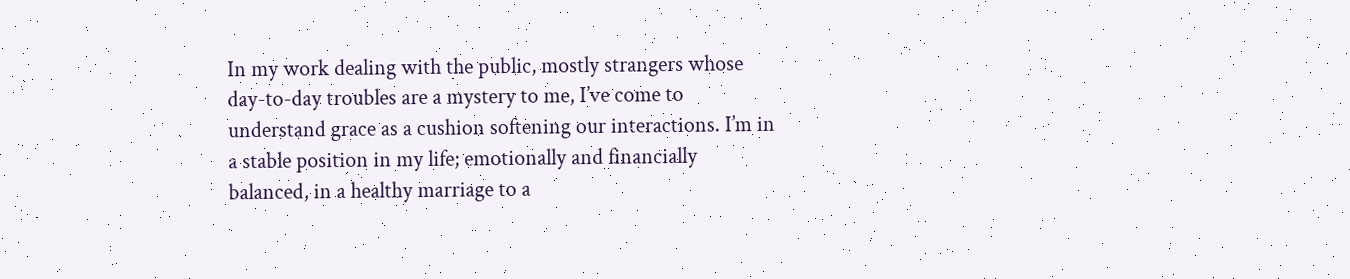In my work dealing with the public, mostly strangers whose day-to-day troubles are a mystery to me, I’ve come to understand grace as a cushion softening our interactions. I’m in a stable position in my life; emotionally and financially balanced, in a healthy marriage to a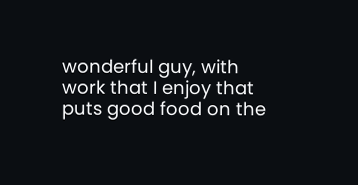wonderful guy, with work that I enjoy that puts good food on the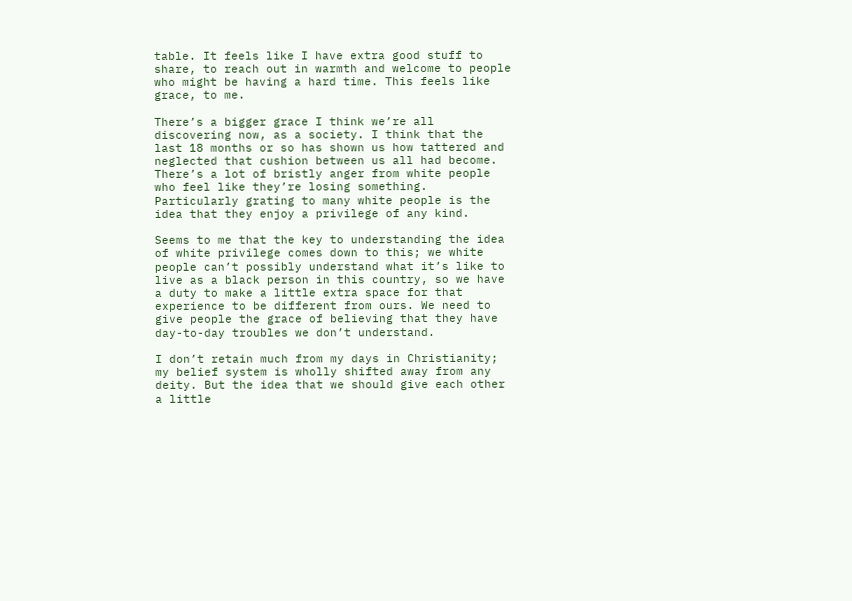table. It feels like I have extra good stuff to share, to reach out in warmth and welcome to people who might be having a hard time. This feels like grace, to me.

There’s a bigger grace I think we’re all discovering now, as a society. I think that the last 18 months or so has shown us how tattered and neglected that cushion between us all had become. There’s a lot of bristly anger from white people who feel like they’re losing something. Particularly grating to many white people is the idea that they enjoy a privilege of any kind.

Seems to me that the key to understanding the idea of white privilege comes down to this; we white people can’t possibly understand what it’s like to live as a black person in this country, so we have a duty to make a little extra space for that experience to be different from ours. We need to give people the grace of believing that they have day-to-day troubles we don’t understand.

I don’t retain much from my days in Christianity; my belief system is wholly shifted away from any deity. But the idea that we should give each other a little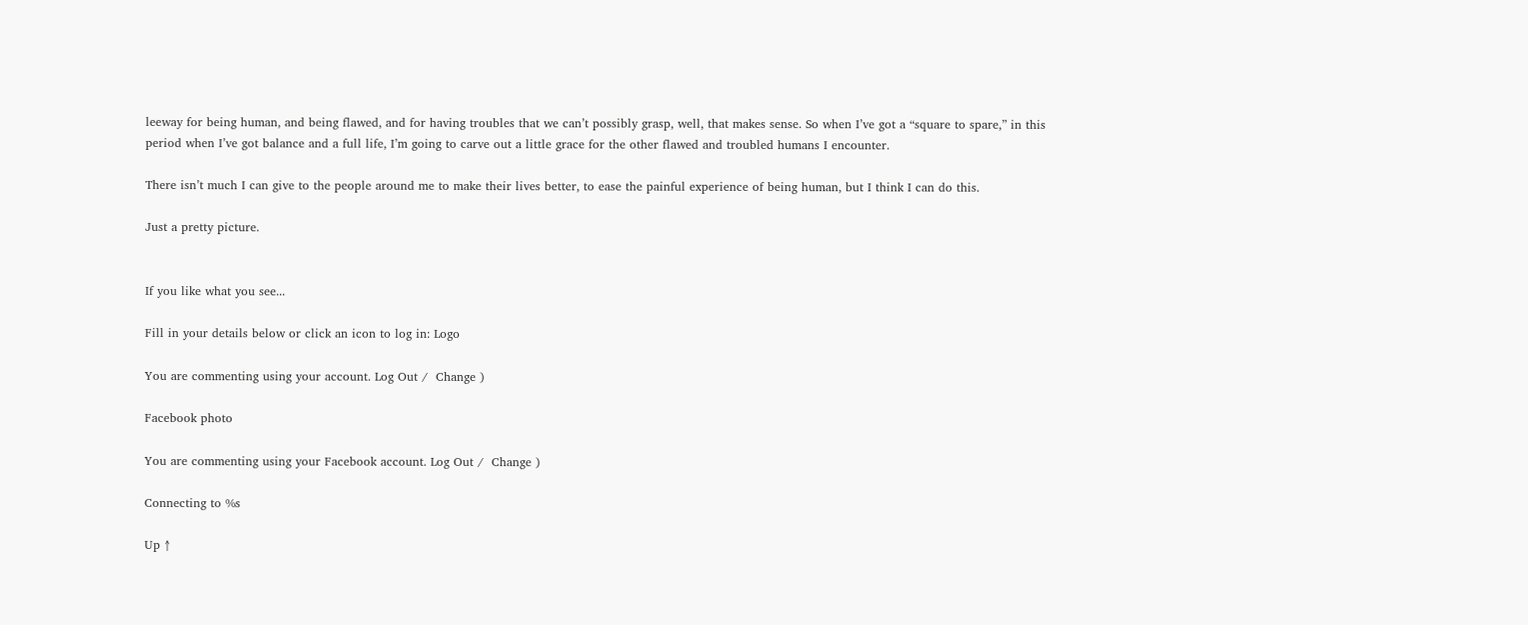leeway for being human, and being flawed, and for having troubles that we can’t possibly grasp, well, that makes sense. So when I’ve got a “square to spare,” in this period when I’ve got balance and a full life, I’m going to carve out a little grace for the other flawed and troubled humans I encounter.

There isn’t much I can give to the people around me to make their lives better, to ease the painful experience of being human, but I think I can do this.

Just a pretty picture.


If you like what you see...

Fill in your details below or click an icon to log in: Logo

You are commenting using your account. Log Out /  Change )

Facebook photo

You are commenting using your Facebook account. Log Out /  Change )

Connecting to %s

Up ↑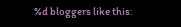%d bloggers like this: